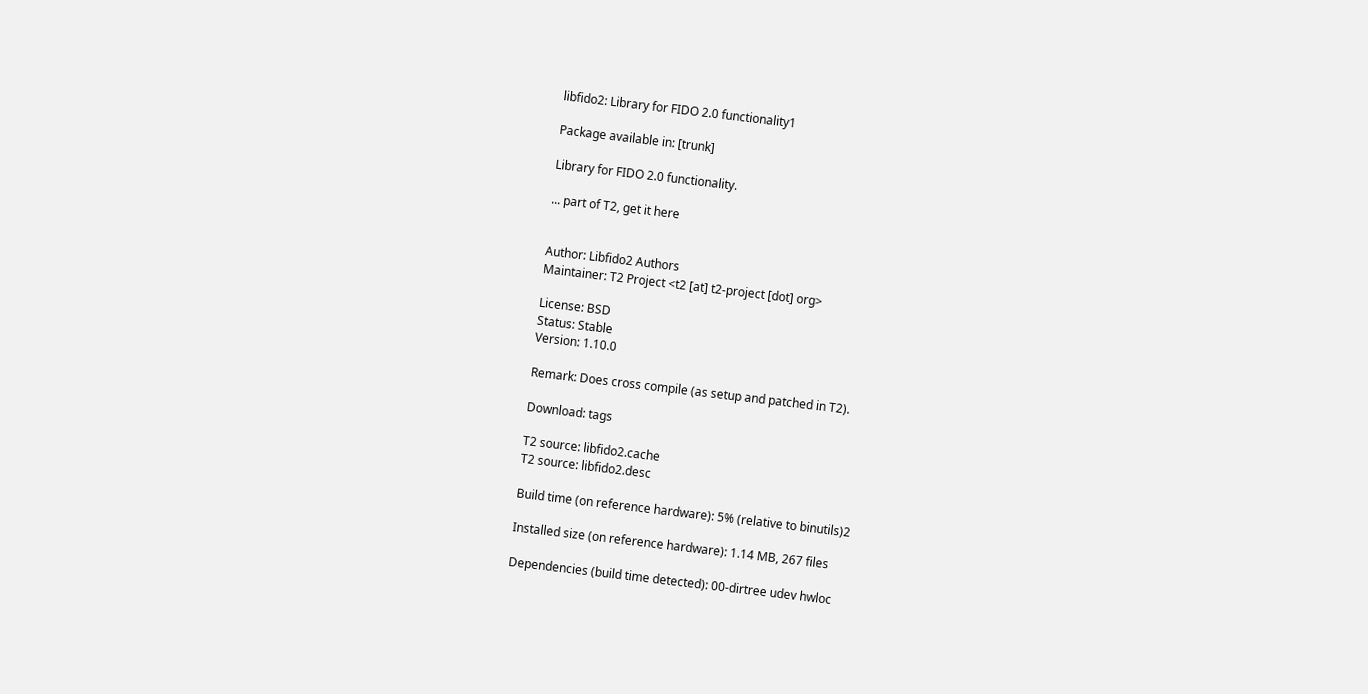libfido2: Library for FIDO 2.0 functionality1

Package available in: [trunk]

Library for FIDO 2.0 functionality.

... part of T2, get it here


Author: Libfido2 Authors
Maintainer: T2 Project <t2 [at] t2-project [dot] org>

License: BSD
Status: Stable
Version: 1.10.0

Remark: Does cross compile (as setup and patched in T2).

Download: tags

T2 source: libfido2.cache
T2 source: libfido2.desc

Build time (on reference hardware): 5% (relative to binutils)2

Installed size (on reference hardware): 1.14 MB, 267 files

Dependencies (build time detected): 00-dirtree udev hwloc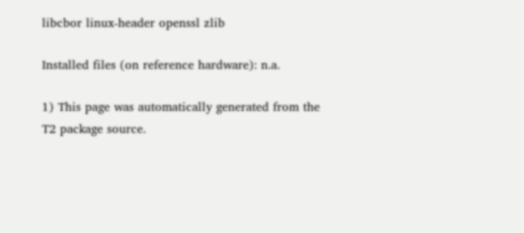libcbor linux-header openssl zlib

Installed files (on reference hardware): n.a.

1) This page was automatically generated from the T2 package source.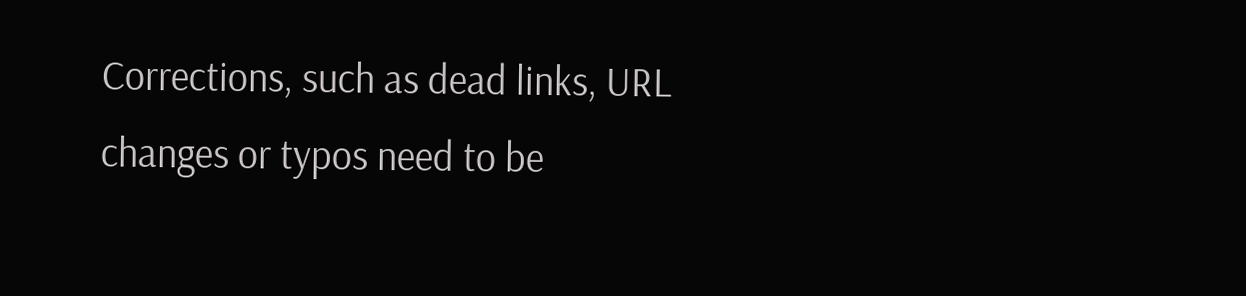Corrections, such as dead links, URL changes or typos need to be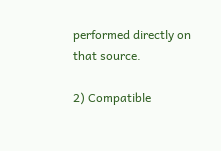performed directly on that source.

2) Compatible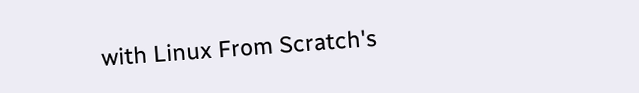with Linux From Scratch's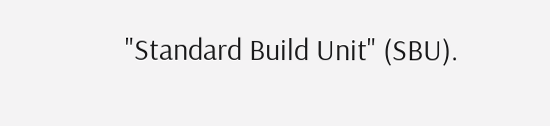"Standard Build Unit" (SBU).